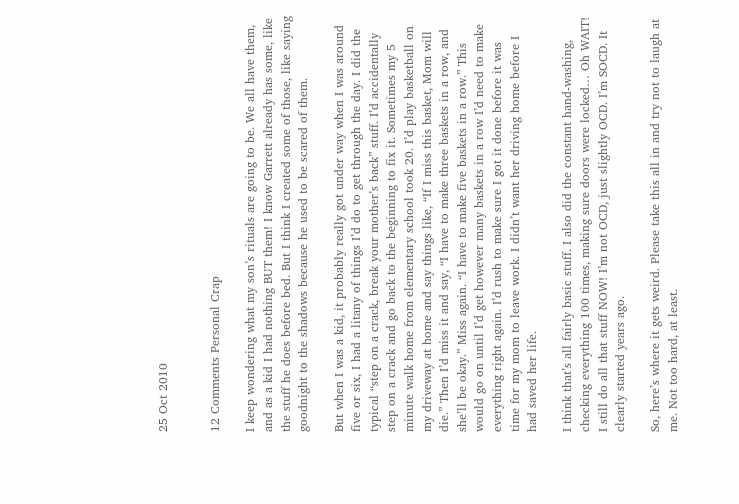25 Oct 2010


12 Comments Personal Crap

I keep wondering what my son’s rituals are going to be. We all have them, and as a kid I had nothing BUT them! I know Garrett already has some, like the stuff he does before bed. But I think I created some of those, like saying goodnight to the shadows because he used to be scared of them.

But when I was a kid, it probably really got under way when I was around five or six, I had a litany of things I’d do to get through the day. I did the typical “step on a crack, break your mother’s back” stuff. I’d accidentally step on a crack and go back to the beginning to fix it. Sometimes my 5 minute walk home from elementary school took 20. I’d play basketball on my driveway at home and say things like, “If I miss this basket, Mom will die.” Then I’d miss it and say, “I have to make three baskets in a row, and she’ll be okay.” Miss again. “I have to make five baskets in a row.” This would go on until I’d get however many baskets in a row I’d need to make everything right again. I’d rush to make sure I got it done before it was time for my mom to leave work. I didn’t want her driving home before I had saved her life.

I think that’s all fairly basic stuff. I also did the constant hand-washing, checking everything 100 times, making sure doors were locked… Oh WAIT! I still do all that stuff NOW! I’m not OCD, just slightly OCD. I’m SOCD. It clearly started years ago.

So, here’s where it gets weird. Please take this all in and try not to laugh at me. Not too hard, at least.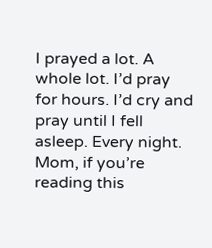I prayed a lot. A whole lot. I’d pray for hours. I’d cry and pray until I fell asleep. Every night. Mom, if you’re reading this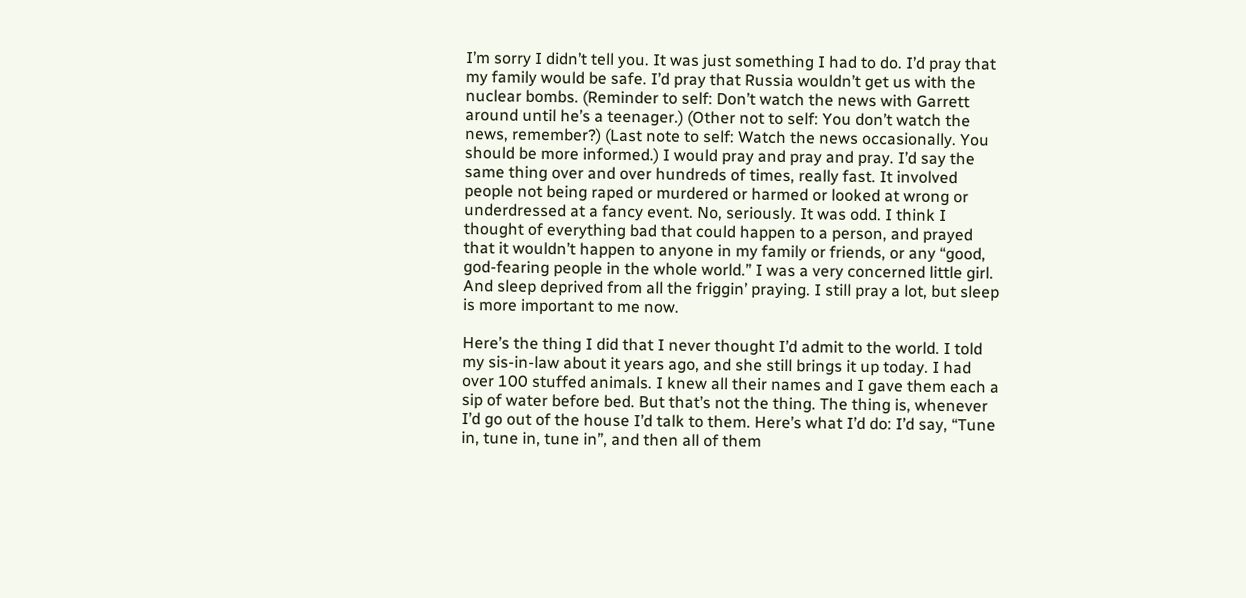I’m sorry I didn’t tell you. It was just something I had to do. I’d pray that my family would be safe. I’d pray that Russia wouldn’t get us with the nuclear bombs. (Reminder to self: Don’t watch the news with Garrett around until he’s a teenager.) (Other not to self: You don’t watch the news, remember?) (Last note to self: Watch the news occasionally. You should be more informed.) I would pray and pray and pray. I’d say the same thing over and over hundreds of times, really fast. It involved people not being raped or murdered or harmed or looked at wrong or underdressed at a fancy event. No, seriously. It was odd. I think I thought of everything bad that could happen to a person, and prayed that it wouldn’t happen to anyone in my family or friends, or any “good, god-fearing people in the whole world.” I was a very concerned little girl. And sleep deprived from all the friggin’ praying. I still pray a lot, but sleep is more important to me now.

Here’s the thing I did that I never thought I’d admit to the world. I told my sis-in-law about it years ago, and she still brings it up today. I had over 100 stuffed animals. I knew all their names and I gave them each a sip of water before bed. But that’s not the thing. The thing is, whenever I’d go out of the house I’d talk to them. Here’s what I’d do: I’d say, “Tune in, tune in, tune in”, and then all of them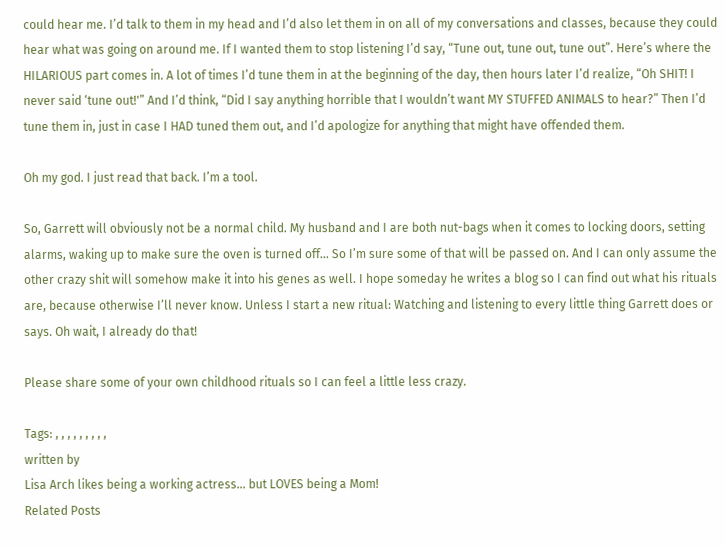could hear me. I’d talk to them in my head and I’d also let them in on all of my conversations and classes, because they could hear what was going on around me. If I wanted them to stop listening I’d say, “Tune out, tune out, tune out”. Here’s where the HILARIOUS part comes in. A lot of times I’d tune them in at the beginning of the day, then hours later I’d realize, “Oh SHIT! I never said ‘tune out!'” And I’d think, “Did I say anything horrible that I wouldn’t want MY STUFFED ANIMALS to hear?” Then I’d tune them in, just in case I HAD tuned them out, and I’d apologize for anything that might have offended them.

Oh my god. I just read that back. I’m a tool.

So, Garrett will obviously not be a normal child. My husband and I are both nut-bags when it comes to locking doors, setting alarms, waking up to make sure the oven is turned off… So I’m sure some of that will be passed on. And I can only assume the other crazy shit will somehow make it into his genes as well. I hope someday he writes a blog so I can find out what his rituals are, because otherwise I’ll never know. Unless I start a new ritual: Watching and listening to every little thing Garrett does or says. Oh wait, I already do that!

Please share some of your own childhood rituals so I can feel a little less crazy.

Tags: , , , , , , , , ,
written by
Lisa Arch likes being a working actress... but LOVES being a Mom!
Related Posts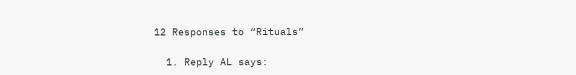12 Responses to “Rituals”

  1. Reply AL says: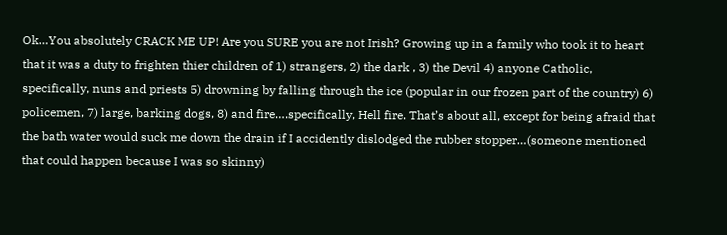Ok…You absolutely CRACK ME UP! Are you SURE you are not Irish? Growing up in a family who took it to heart that it was a duty to frighten thier children of 1) strangers, 2) the dark , 3) the Devil 4) anyone Catholic, specifically, nuns and priests 5) drowning by falling through the ice (popular in our frozen part of the country) 6) policemen, 7) large, barking dogs, 8) and fire….specifically, Hell fire. That’s about all, except for being afraid that the bath water would suck me down the drain if I accidently dislodged the rubber stopper…(someone mentioned that could happen because I was so skinny)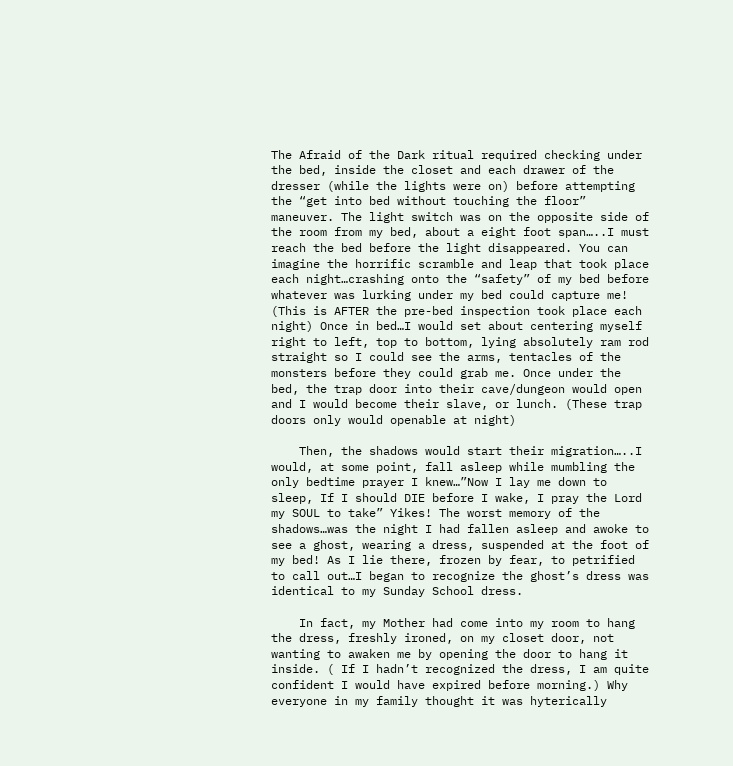The Afraid of the Dark ritual required checking under the bed, inside the closet and each drawer of the dresser (while the lights were on) before attempting the “get into bed without touching the floor” maneuver. The light switch was on the opposite side of the room from my bed, about a eight foot span…..I must reach the bed before the light disappeared. You can imagine the horrific scramble and leap that took place each night…crashing onto the “safety” of my bed before whatever was lurking under my bed could capture me! (This is AFTER the pre-bed inspection took place each night) Once in bed…I would set about centering myself right to left, top to bottom, lying absolutely ram rod straight so I could see the arms, tentacles of the monsters before they could grab me. Once under the bed, the trap door into their cave/dungeon would open and I would become their slave, or lunch. (These trap doors only would openable at night)

    Then, the shadows would start their migration…..I would, at some point, fall asleep while mumbling the only bedtime prayer I knew…”Now I lay me down to sleep, If I should DIE before I wake, I pray the Lord my SOUL to take” Yikes! The worst memory of the shadows…was the night I had fallen asleep and awoke to see a ghost, wearing a dress, suspended at the foot of my bed! As I lie there, frozen by fear, to petrified to call out…I began to recognize the ghost’s dress was identical to my Sunday School dress.

    In fact, my Mother had come into my room to hang the dress, freshly ironed, on my closet door, not wanting to awaken me by opening the door to hang it inside. ( If I hadn’t recognized the dress, I am quite confident I would have expired before morning.) Why everyone in my family thought it was hyterically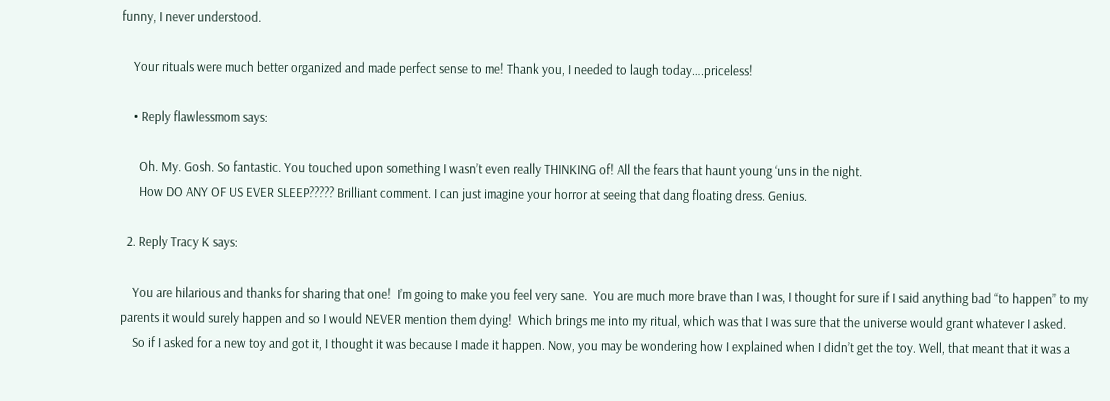funny, I never understood.

    Your rituals were much better organized and made perfect sense to me! Thank you, I needed to laugh today….priceless!

    • Reply flawlessmom says:

      Oh. My. Gosh. So fantastic. You touched upon something I wasn’t even really THINKING of! All the fears that haunt young ‘uns in the night.
      How DO ANY OF US EVER SLEEP????? Brilliant comment. I can just imagine your horror at seeing that dang floating dress. Genius.

  2. Reply Tracy K says:

    You are hilarious and thanks for sharing that one!  I’m going to make you feel very sane.  You are much more brave than I was, I thought for sure if I said anything bad “to happen” to my parents it would surely happen and so I would NEVER mention them dying!  Which brings me into my ritual, which was that I was sure that the universe would grant whatever I asked.
    So if I asked for a new toy and got it, I thought it was because I made it happen. Now, you may be wondering how I explained when I didn’t get the toy. Well, that meant that it was a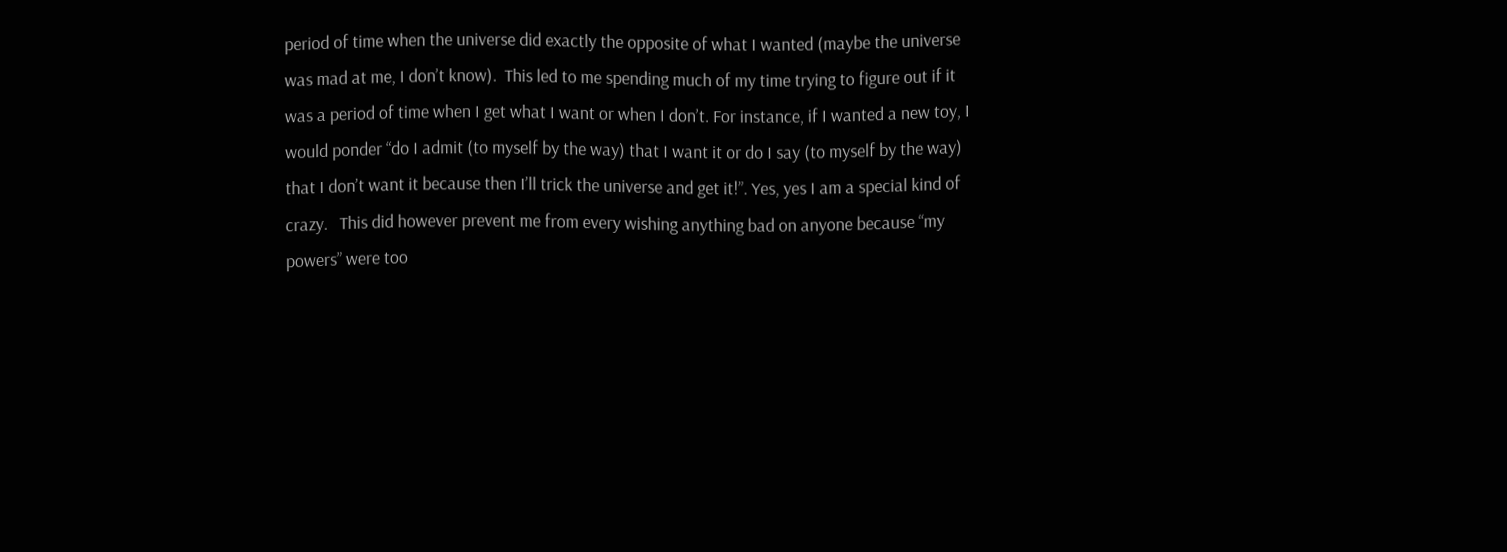period of time when the universe did exactly the opposite of what I wanted (maybe the universe was mad at me, I don’t know).  This led to me spending much of my time trying to figure out if it was a period of time when I get what I want or when I don’t. For instance, if I wanted a new toy, I would ponder “do I admit (to myself by the way) that I want it or do I say (to myself by the way) that I don’t want it because then I’ll trick the universe and get it!”. Yes, yes I am a special kind of crazy.   This did however prevent me from every wishing anything bad on anyone because “my powers” were too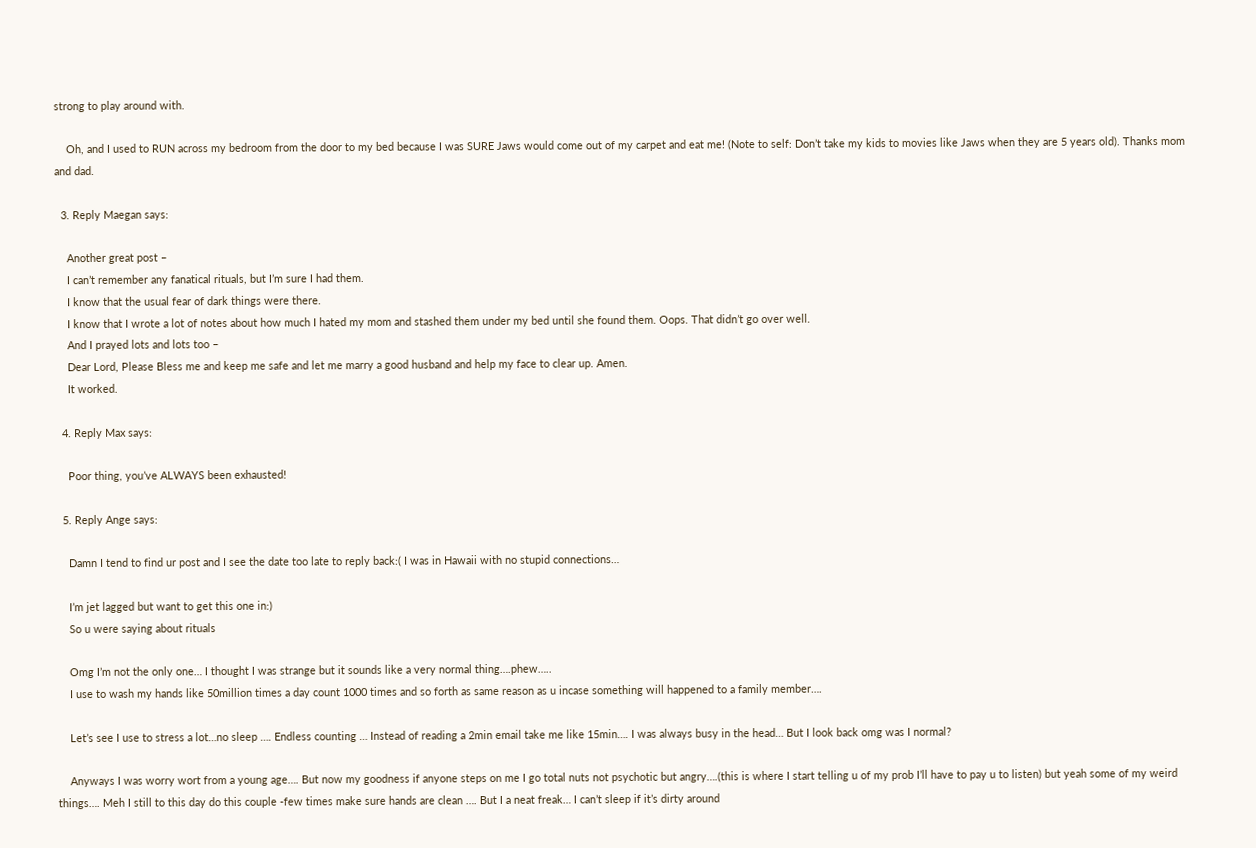strong to play around with.

    Oh, and I used to RUN across my bedroom from the door to my bed because I was SURE Jaws would come out of my carpet and eat me! (Note to self: Don’t take my kids to movies like Jaws when they are 5 years old). Thanks mom and dad.

  3. Reply Maegan says:

    Another great post –
    I can’t remember any fanatical rituals, but I’m sure I had them.
    I know that the usual fear of dark things were there.
    I know that I wrote a lot of notes about how much I hated my mom and stashed them under my bed until she found them. Oops. That didn’t go over well.
    And I prayed lots and lots too –
    Dear Lord, Please Bless me and keep me safe and let me marry a good husband and help my face to clear up. Amen.
    It worked.

  4. Reply Max says:

    Poor thing, you’ve ALWAYS been exhausted!

  5. Reply Ange says:

    Damn I tend to find ur post and I see the date too late to reply back:( I was in Hawaii with no stupid connections…

    I’m jet lagged but want to get this one in:)
    So u were saying about rituals

    Omg I’m not the only one… I thought I was strange but it sounds like a very normal thing….phew…..
    I use to wash my hands like 50million times a day count 1000 times and so forth as same reason as u incase something will happened to a family member….

    Let’s see I use to stress a lot…no sleep …. Endless counting … Instead of reading a 2min email take me like 15min…. I was always busy in the head… But I look back omg was I normal?

    Anyways I was worry wort from a young age…. But now my goodness if anyone steps on me I go total nuts not psychotic but angry….(this is where I start telling u of my prob I’ll have to pay u to listen) but yeah some of my weird things…. Meh I still to this day do this couple -few times make sure hands are clean …. But I a neat freak… I can’t sleep if it’s dirty around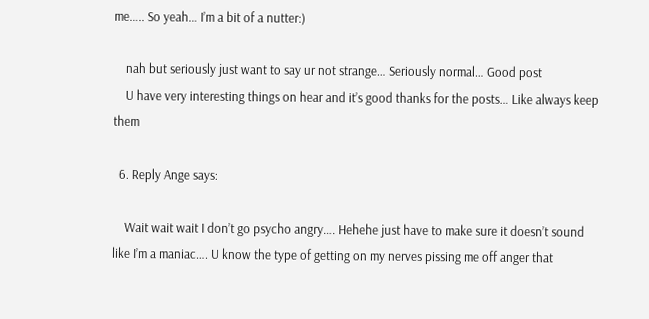me….. So yeah… I’m a bit of a nutter:)

    nah but seriously just want to say ur not strange… Seriously normal… Good post
    U have very interesting things on hear and it’s good thanks for the posts… Like always keep them

  6. Reply Ange says:

    Wait wait wait I don’t go psycho angry…. Hehehe just have to make sure it doesn’t sound like I’m a maniac…. U know the type of getting on my nerves pissing me off anger that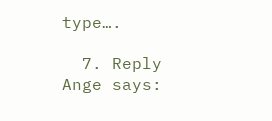type….

  7. Reply Ange says: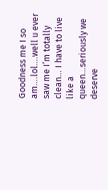Goodness me I so am….lol….well u ever saw me I’m totally clean… I have to live like a queen…seriously we deserve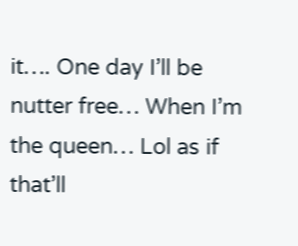it…. One day I’ll be nutter free… When I’m the queen… Lol as if that’ll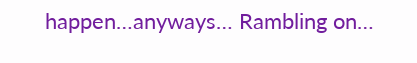happen…anyways… Rambling on…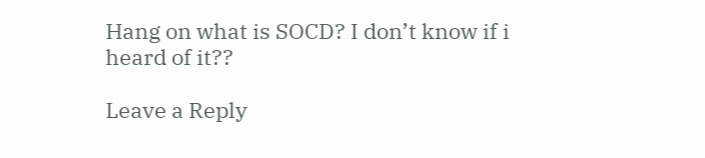Hang on what is SOCD? I don’t know if i heard of it??

Leave a Reply